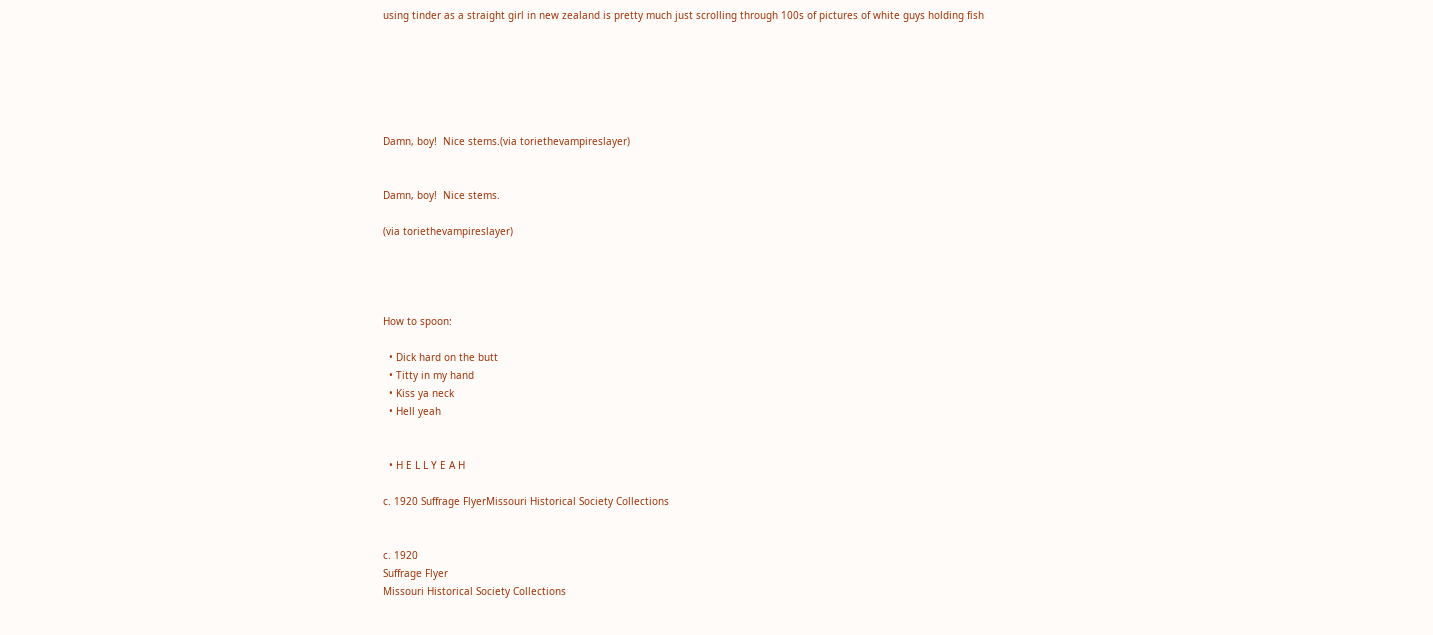using tinder as a straight girl in new zealand is pretty much just scrolling through 100s of pictures of white guys holding fish






Damn, boy!  Nice stems.(via toriethevampireslayer)


Damn, boy!  Nice stems.

(via toriethevampireslayer)




How to spoon:

  • Dick hard on the butt
  • Titty in my hand
  • Kiss ya neck
  • Hell yeah


  • H E L L Y E A H

c. 1920 Suffrage FlyerMissouri Historical Society Collections


c. 1920
Suffrage Flyer
Missouri Historical Society Collections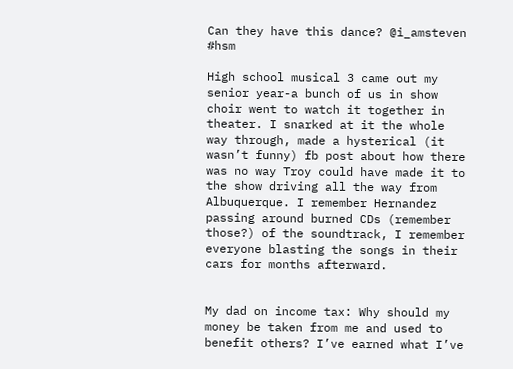Can they have this dance? @i_amsteven #hsm

High school musical 3 came out my senior year-a bunch of us in show choir went to watch it together in theater. I snarked at it the whole way through, made a hysterical (it wasn’t funny) fb post about how there was no way Troy could have made it to the show driving all the way from Albuquerque. I remember Hernandez passing around burned CDs (remember those?) of the soundtrack, I remember everyone blasting the songs in their cars for months afterward.


My dad on income tax: Why should my money be taken from me and used to benefit others? I’ve earned what I’ve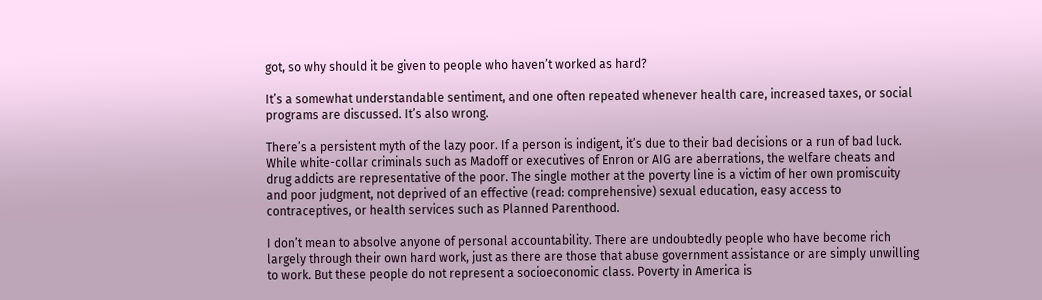got, so why should it be given to people who haven’t worked as hard?

It’s a somewhat understandable sentiment, and one often repeated whenever health care, increased taxes, or social programs are discussed. It’s also wrong.

There’s a persistent myth of the lazy poor. If a person is indigent, it’s due to their bad decisions or a run of bad luck. While white-collar criminals such as Madoff or executives of Enron or AIG are aberrations, the welfare cheats and drug addicts are representative of the poor. The single mother at the poverty line is a victim of her own promiscuity and poor judgment, not deprived of an effective (read: comprehensive) sexual education, easy access to contraceptives, or health services such as Planned Parenthood.

I don’t mean to absolve anyone of personal accountability. There are undoubtedly people who have become rich largely through their own hard work, just as there are those that abuse government assistance or are simply unwilling to work. But these people do not represent a socioeconomic class. Poverty in America is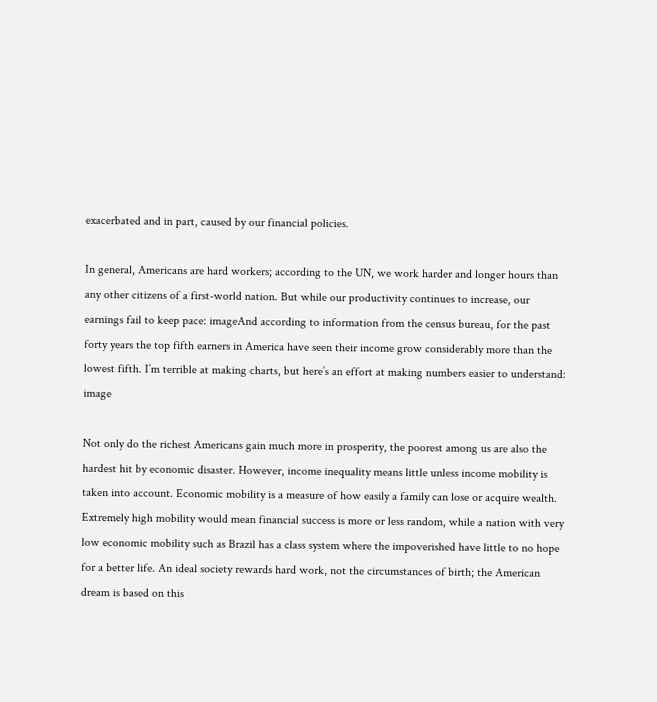exacerbated and in part, caused by our financial policies.

In general, Americans are hard workers; according to the UN, we work harder and longer hours than any other citizens of a first-world nation. But while our productivity continues to increase, our earnings fail to keep pace: imageAnd according to information from the census bureau, for the past forty years the top fifth earners in America have seen their income grow considerably more than the lowest fifth. I’m terrible at making charts, but here’s an effort at making numbers easier to understand: image

Not only do the richest Americans gain much more in prosperity, the poorest among us are also the hardest hit by economic disaster. However, income inequality means little unless income mobility is taken into account. Economic mobility is a measure of how easily a family can lose or acquire wealth. Extremely high mobility would mean financial success is more or less random, while a nation with very low economic mobility such as Brazil has a class system where the impoverished have little to no hope for a better life. An ideal society rewards hard work, not the circumstances of birth; the American dream is based on this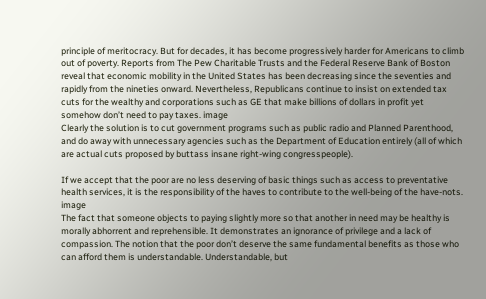principle of meritocracy. But for decades, it has become progressively harder for Americans to climb out of poverty. Reports from The Pew Charitable Trusts and the Federal Reserve Bank of Boston reveal that economic mobility in the United States has been decreasing since the seventies and rapidly from the nineties onward. Nevertheless, Republicans continue to insist on extended tax cuts for the wealthy and corporations such as GE that make billions of dollars in profit yet somehow don’t need to pay taxes. image
Clearly the solution is to cut government programs such as public radio and Planned Parenthood, and do away with unnecessary agencies such as the Department of Education entirely (all of which are actual cuts proposed by buttass insane right-wing congresspeople).

If we accept that the poor are no less deserving of basic things such as access to preventative health services, it is the responsibility of the haves to contribute to the well-being of the have-nots. image
The fact that someone objects to paying slightly more so that another in need may be healthy is morally abhorrent and reprehensible. It demonstrates an ignorance of privilege and a lack of compassion. The notion that the poor don’t deserve the same fundamental benefits as those who can afford them is understandable. Understandable, but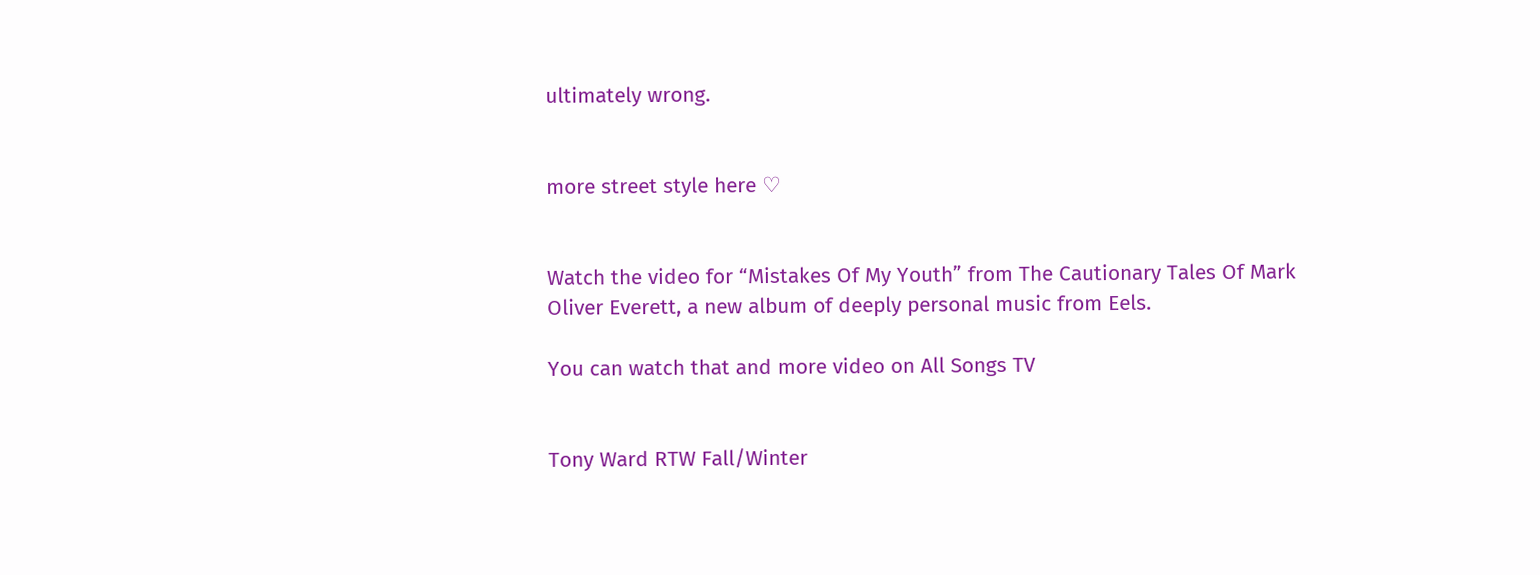ultimately wrong.


more street style here ♡


Watch the video for “Mistakes Of My Youth” from The Cautionary Tales Of Mark Oliver Everett, a new album of deeply personal music from Eels.

You can watch that and more video on All Songs TV


Tony Ward RTW Fall/Winter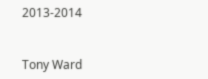2013-2014


Tony Ward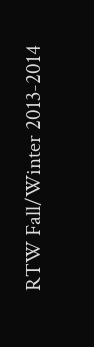RTW Fall/Winter 2013-2014